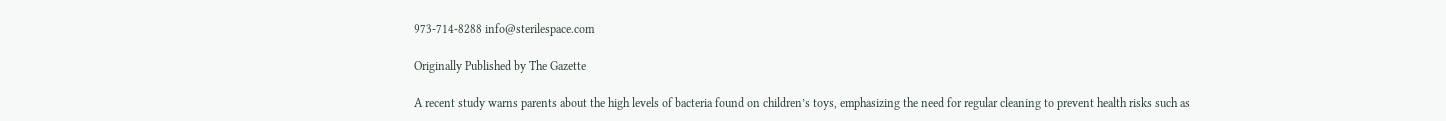973-714-8288 info@sterilespace.com

Originally Published by The Gazette

A recent study warns parents about the high levels of bacteria found on children’s toys, emphasizing the need for regular cleaning to prevent health risks such as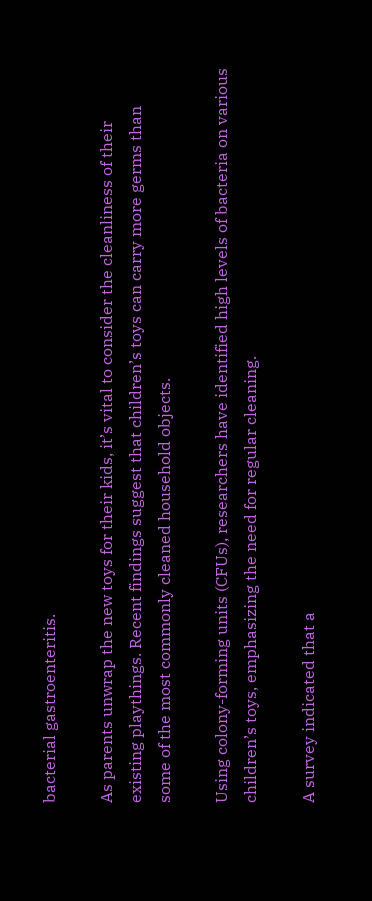bacterial gastroenteritis.

As parents unwrap the new toys for their kids, it’s vital to consider the cleanliness of their existing playthings. Recent findings suggest that children’s toys can carry more germs than some of the most commonly cleaned household objects.

Using colony-forming units (CFUs), researchers have identified high levels of bacteria on various children’s toys, emphasizing the need for regular cleaning.

A survey indicated that a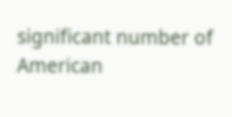significant number of American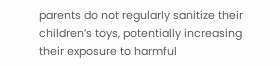parents do not regularly sanitize their children’s toys, potentially increasing their exposure to harmful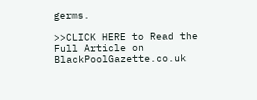germs.

>>CLICK HERE to Read the Full Article on BlackPoolGazette.co.uk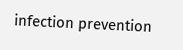infection prevention